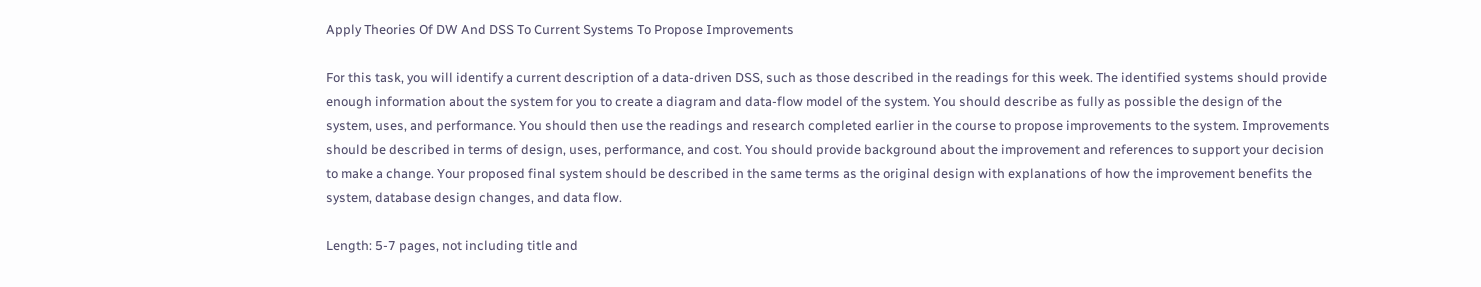Apply Theories Of DW And DSS To Current Systems To Propose Improvements

For this task, you will identify a current description of a data-driven DSS, such as those described in the readings for this week. The identified systems should provide enough information about the system for you to create a diagram and data-flow model of the system. You should describe as fully as possible the design of the system, uses, and performance. You should then use the readings and research completed earlier in the course to propose improvements to the system. Improvements should be described in terms of design, uses, performance, and cost. You should provide background about the improvement and references to support your decision to make a change. Your proposed final system should be described in the same terms as the original design with explanations of how the improvement benefits the system, database design changes, and data flow.

Length: 5-7 pages, not including title and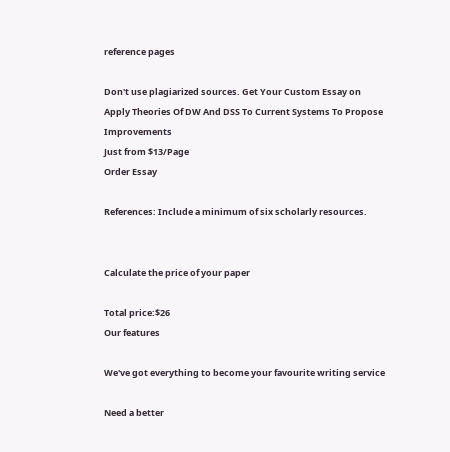reference pages

Don't use plagiarized sources. Get Your Custom Essay on
Apply Theories Of DW And DSS To Current Systems To Propose Improvements
Just from $13/Page
Order Essay

References: Include a minimum of six scholarly resources.


Calculate the price of your paper

Total price:$26
Our features

We've got everything to become your favourite writing service

Need a better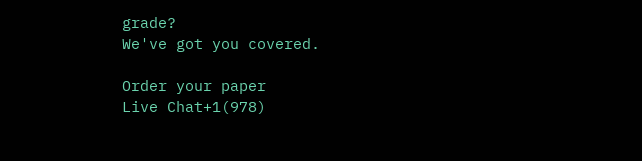grade?
We've got you covered.

Order your paper
Live Chat+1(978)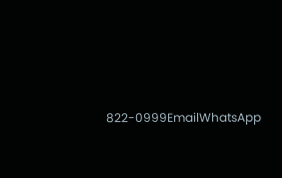822-0999EmailWhatsApp